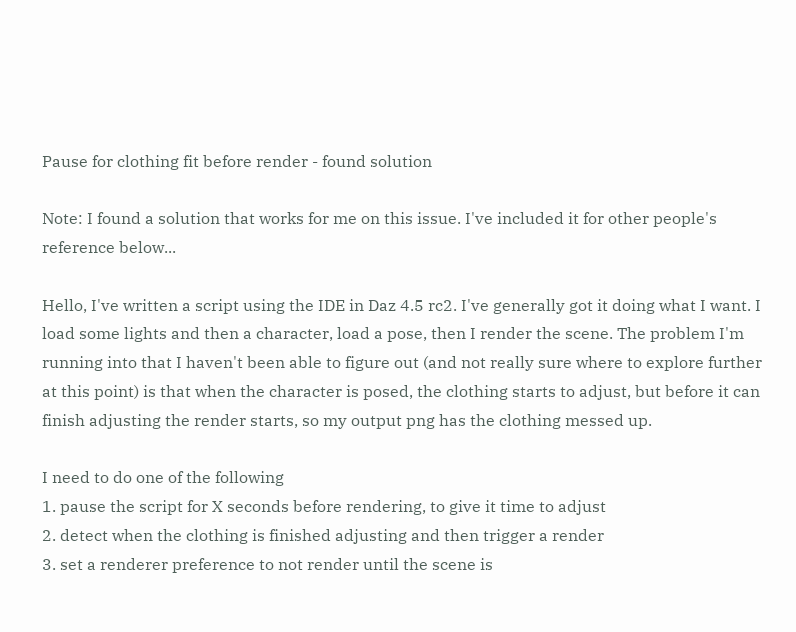Pause for clothing fit before render - found solution

Note: I found a solution that works for me on this issue. I've included it for other people's reference below...

Hello, I've written a script using the IDE in Daz 4.5 rc2. I've generally got it doing what I want. I load some lights and then a character, load a pose, then I render the scene. The problem I'm running into that I haven't been able to figure out (and not really sure where to explore further at this point) is that when the character is posed, the clothing starts to adjust, but before it can finish adjusting the render starts, so my output png has the clothing messed up.

I need to do one of the following
1. pause the script for X seconds before rendering, to give it time to adjust
2. detect when the clothing is finished adjusting and then trigger a render
3. set a renderer preference to not render until the scene is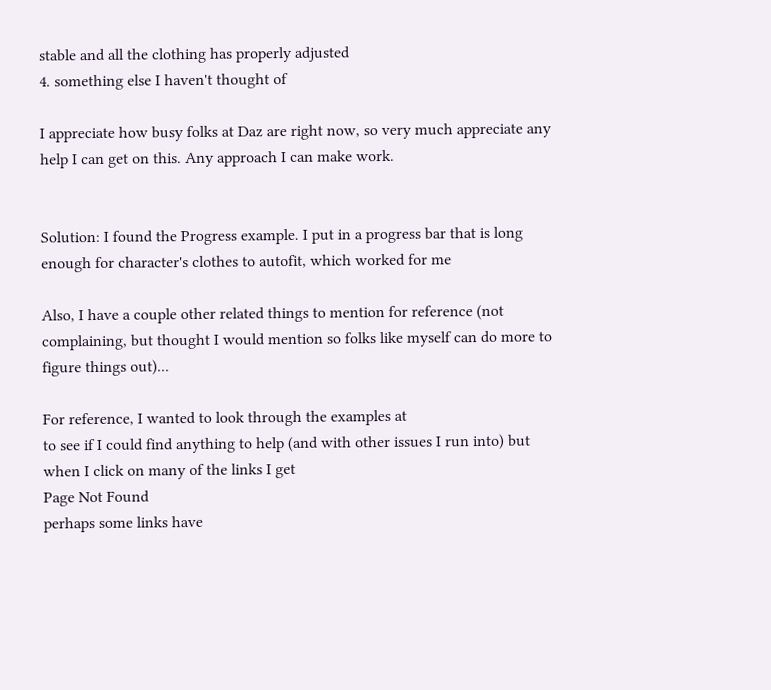stable and all the clothing has properly adjusted
4. something else I haven't thought of

I appreciate how busy folks at Daz are right now, so very much appreciate any help I can get on this. Any approach I can make work.


Solution: I found the Progress example. I put in a progress bar that is long enough for character's clothes to autofit, which worked for me

Also, I have a couple other related things to mention for reference (not complaining, but thought I would mention so folks like myself can do more to figure things out)...

For reference, I wanted to look through the examples at
to see if I could find anything to help (and with other issues I run into) but when I click on many of the links I get
Page Not Found
perhaps some links have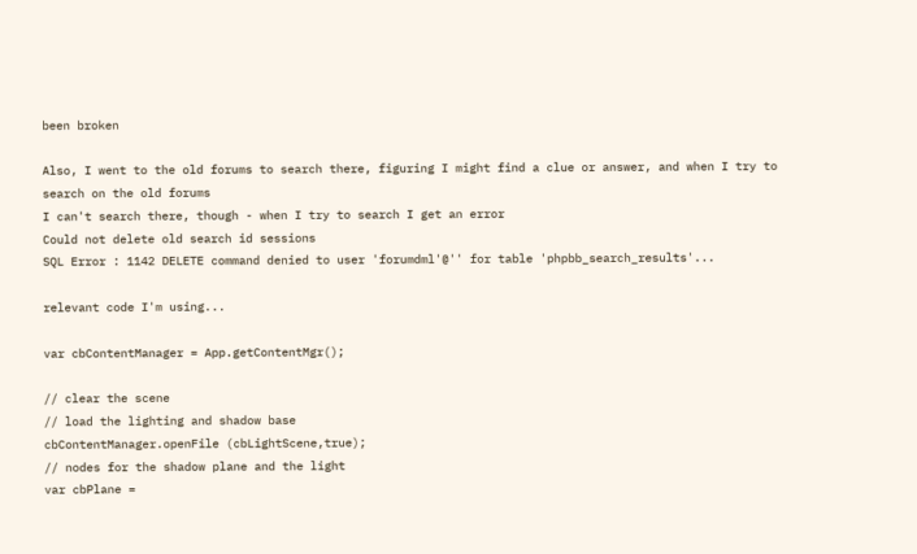been broken

Also, I went to the old forums to search there, figuring I might find a clue or answer, and when I try to search on the old forums
I can't search there, though - when I try to search I get an error
Could not delete old search id sessions
SQL Error : 1142 DELETE command denied to user 'forumdml'@'' for table 'phpbb_search_results'...

relevant code I'm using...

var cbContentManager = App.getContentMgr();

// clear the scene
// load the lighting and shadow base
cbContentManager.openFile (cbLightScene,true);
// nodes for the shadow plane and the light
var cbPlane =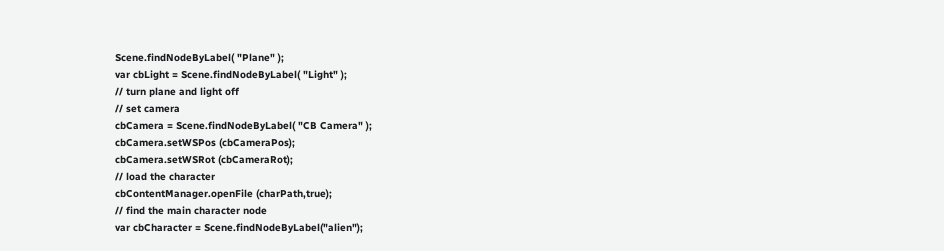Scene.findNodeByLabel( "Plane" );
var cbLight = Scene.findNodeByLabel( "Light" );
// turn plane and light off
// set camera
cbCamera = Scene.findNodeByLabel( "CB Camera" );
cbCamera.setWSPos (cbCameraPos);
cbCamera.setWSRot (cbCameraRot);
// load the character
cbContentManager.openFile (charPath,true);
// find the main character node
var cbCharacter = Scene.findNodeByLabel("alien");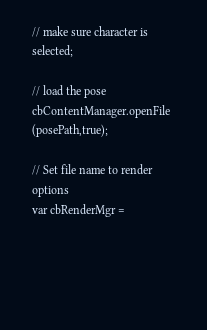// make sure character is selected;

// load the pose
cbContentManager.openFile (posePath,true);

// Set file name to render options
var cbRenderMgr =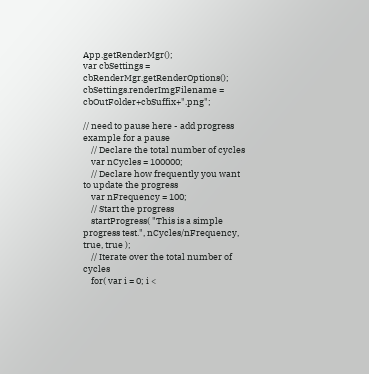App.getRenderMgr();
var cbSettings = cbRenderMgr.getRenderOptions();
cbSettings.renderImgFilename = cbOutFolder+cbSuffix+".png";

// need to pause here - add progress example for a pause
    // Declare the total number of cycles
    var nCycles = 100000;
    // Declare how frequently you want to update the progress
    var nFrequency = 100;
    // Start the progress
    startProgress( "This is a simple progress test.", nCycles/nFrequency, true, true );
    // Iterate over the total number of cycles
    for( var i = 0; i <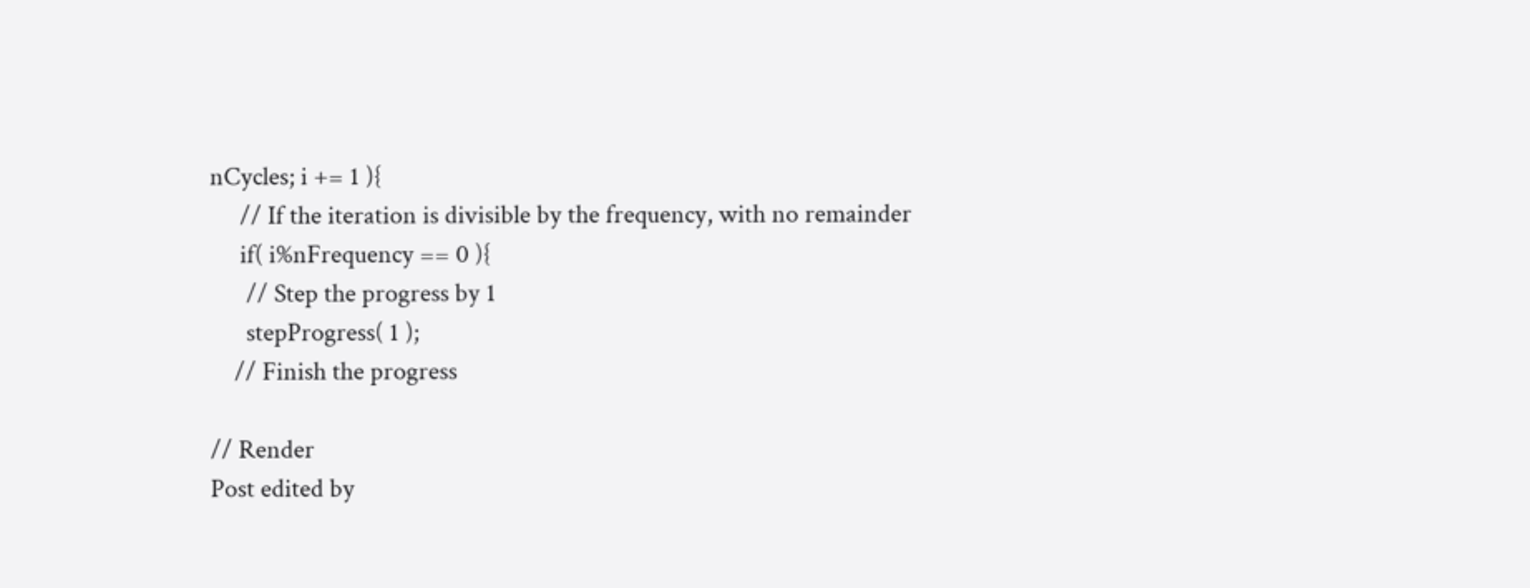nCycles; i += 1 ){
     // If the iteration is divisible by the frequency, with no remainder
     if( i%nFrequency == 0 ){
      // Step the progress by 1
      stepProgress( 1 );
    // Finish the progress

// Render
Post edited by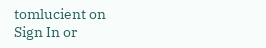tomlucient on
Sign In or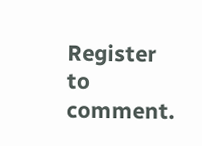Register to comment.